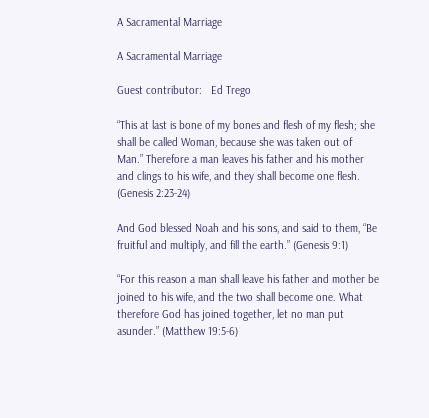A Sacramental Marriage

A Sacramental Marriage

Guest contributor:   Ed Trego

“This at last is bone of my bones and flesh of my flesh; she shall be called Woman, because she was taken out of Man.” Therefore a man leaves his father and his mother and clings to his wife, and they shall become one flesh. (Genesis 2:23-24)

And God blessed Noah and his sons, and said to them, “Be fruitful and multiply, and fill the earth.” (Genesis 9:1)

“For this reason a man shall leave his father and mother be joined to his wife, and the two shall become one. What therefore God has joined together, let no man put asunder.” (Matthew 19:5-6)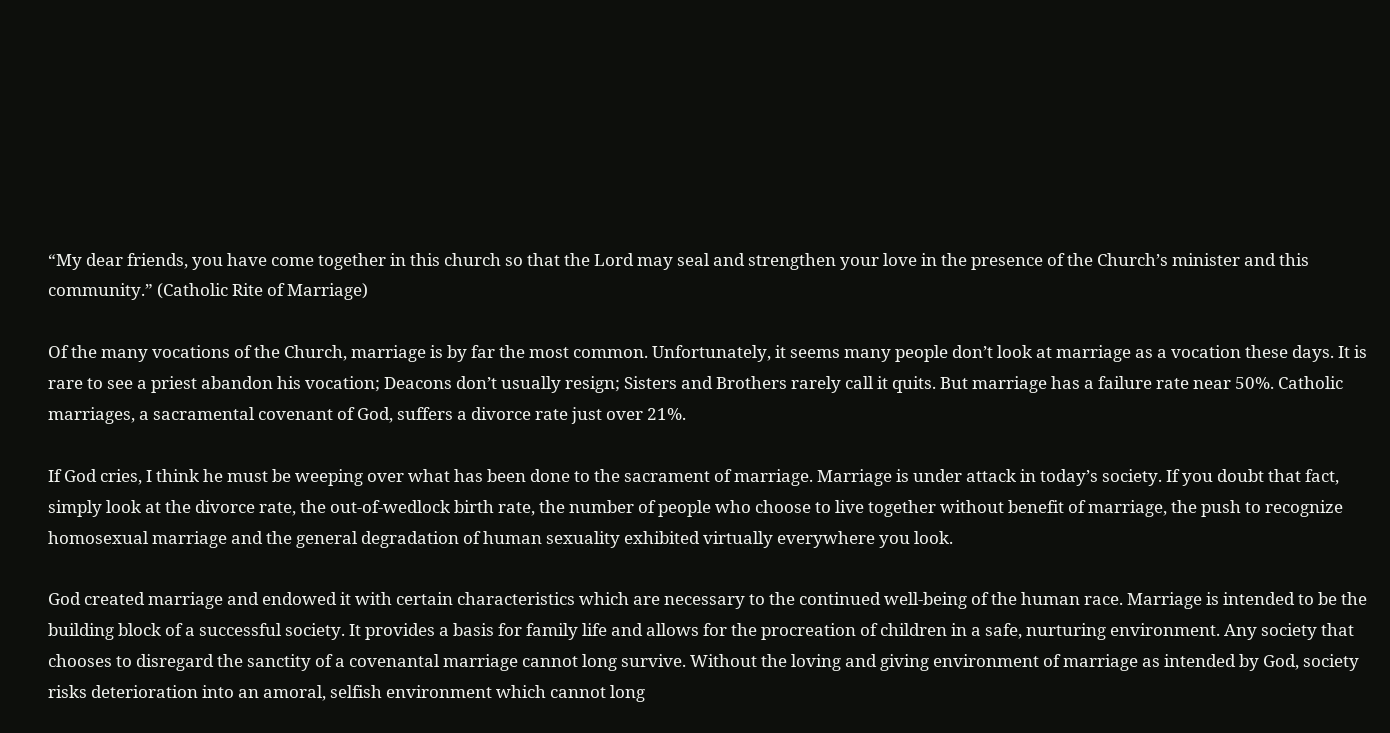“My dear friends, you have come together in this church so that the Lord may seal and strengthen your love in the presence of the Church’s minister and this community.” (Catholic Rite of Marriage)

Of the many vocations of the Church, marriage is by far the most common. Unfortunately, it seems many people don’t look at marriage as a vocation these days. It is rare to see a priest abandon his vocation; Deacons don’t usually resign; Sisters and Brothers rarely call it quits. But marriage has a failure rate near 50%. Catholic marriages, a sacramental covenant of God, suffers a divorce rate just over 21%.

If God cries, I think he must be weeping over what has been done to the sacrament of marriage. Marriage is under attack in today’s society. If you doubt that fact, simply look at the divorce rate, the out-of-wedlock birth rate, the number of people who choose to live together without benefit of marriage, the push to recognize homosexual marriage and the general degradation of human sexuality exhibited virtually everywhere you look.

God created marriage and endowed it with certain characteristics which are necessary to the continued well-being of the human race. Marriage is intended to be the building block of a successful society. It provides a basis for family life and allows for the procreation of children in a safe, nurturing environment. Any society that chooses to disregard the sanctity of a covenantal marriage cannot long survive. Without the loving and giving environment of marriage as intended by God, society risks deterioration into an amoral, selfish environment which cannot long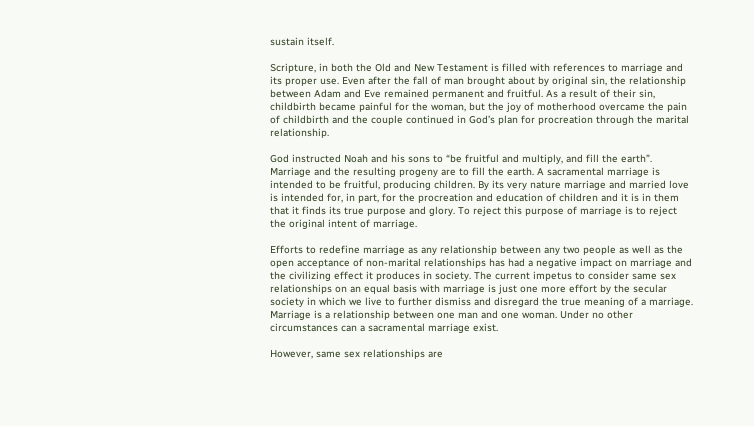sustain itself.

Scripture, in both the Old and New Testament is filled with references to marriage and its proper use. Even after the fall of man brought about by original sin, the relationship between Adam and Eve remained permanent and fruitful. As a result of their sin, childbirth became painful for the woman, but the joy of motherhood overcame the pain of childbirth and the couple continued in God’s plan for procreation through the marital relationship.

God instructed Noah and his sons to “be fruitful and multiply, and fill the earth”. Marriage and the resulting progeny are to fill the earth. A sacramental marriage is intended to be fruitful, producing children. By its very nature marriage and married love is intended for, in part, for the procreation and education of children and it is in them that it finds its true purpose and glory. To reject this purpose of marriage is to reject the original intent of marriage.

Efforts to redefine marriage as any relationship between any two people as well as the open acceptance of non-marital relationships has had a negative impact on marriage and the civilizing effect it produces in society. The current impetus to consider same sex relationships on an equal basis with marriage is just one more effort by the secular society in which we live to further dismiss and disregard the true meaning of a marriage. Marriage is a relationship between one man and one woman. Under no other circumstances can a sacramental marriage exist.

However, same sex relationships are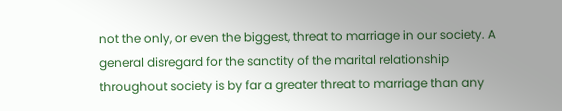not the only, or even the biggest, threat to marriage in our society. A general disregard for the sanctity of the marital relationship throughout society is by far a greater threat to marriage than any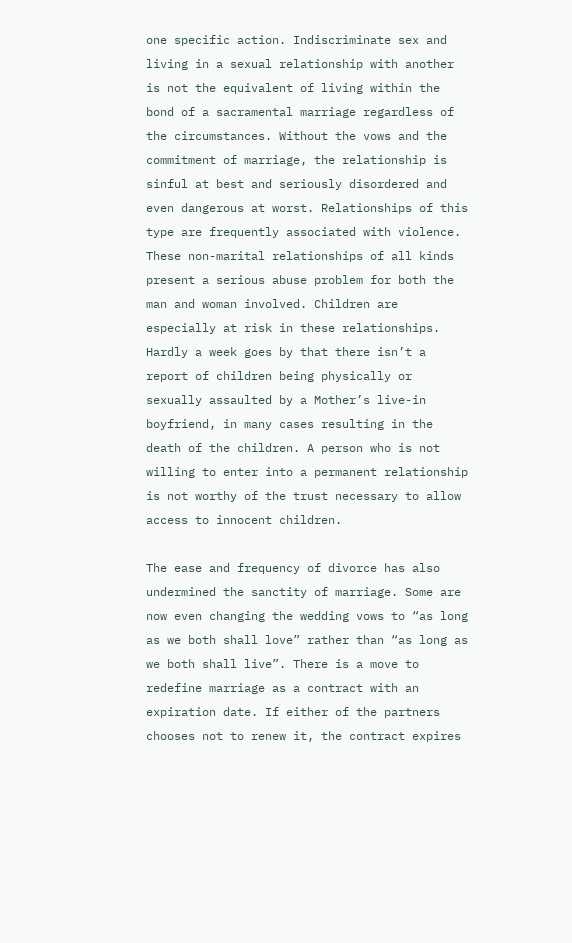one specific action. Indiscriminate sex and living in a sexual relationship with another is not the equivalent of living within the bond of a sacramental marriage regardless of the circumstances. Without the vows and the commitment of marriage, the relationship is sinful at best and seriously disordered and even dangerous at worst. Relationships of this type are frequently associated with violence. These non-marital relationships of all kinds present a serious abuse problem for both the man and woman involved. Children are especially at risk in these relationships. Hardly a week goes by that there isn’t a report of children being physically or sexually assaulted by a Mother’s live-in boyfriend, in many cases resulting in the death of the children. A person who is not willing to enter into a permanent relationship is not worthy of the trust necessary to allow access to innocent children.

The ease and frequency of divorce has also undermined the sanctity of marriage. Some are now even changing the wedding vows to “as long as we both shall love” rather than “as long as we both shall live”. There is a move to redefine marriage as a contract with an expiration date. If either of the partners chooses not to renew it, the contract expires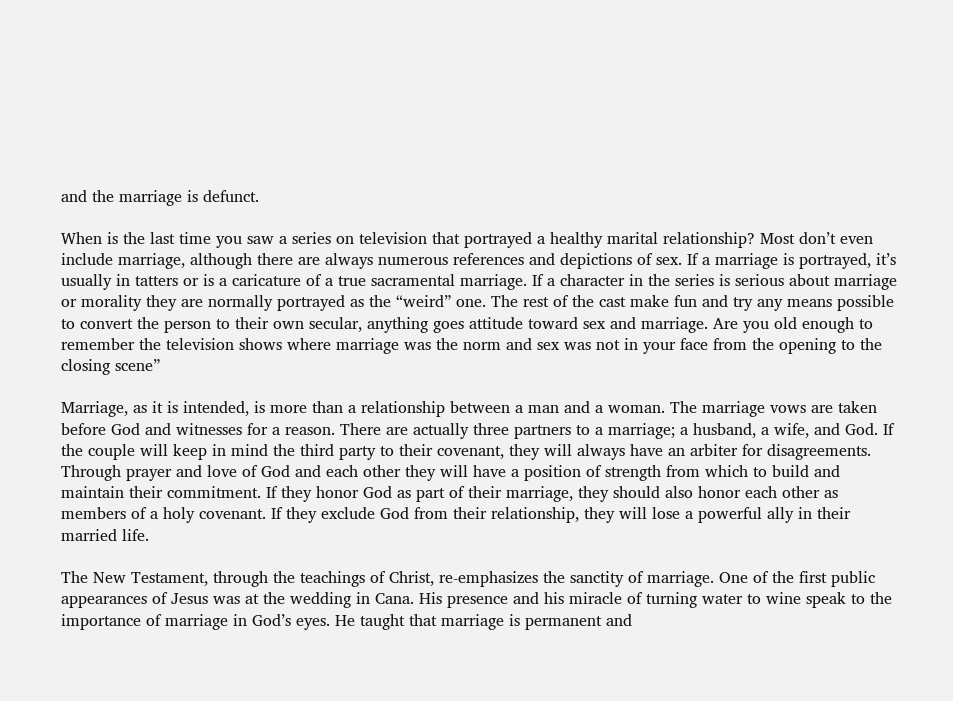and the marriage is defunct.

When is the last time you saw a series on television that portrayed a healthy marital relationship? Most don’t even include marriage, although there are always numerous references and depictions of sex. If a marriage is portrayed, it’s usually in tatters or is a caricature of a true sacramental marriage. If a character in the series is serious about marriage or morality they are normally portrayed as the “weird” one. The rest of the cast make fun and try any means possible to convert the person to their own secular, anything goes attitude toward sex and marriage. Are you old enough to remember the television shows where marriage was the norm and sex was not in your face from the opening to the closing scene”

Marriage, as it is intended, is more than a relationship between a man and a woman. The marriage vows are taken before God and witnesses for a reason. There are actually three partners to a marriage; a husband, a wife, and God. If the couple will keep in mind the third party to their covenant, they will always have an arbiter for disagreements. Through prayer and love of God and each other they will have a position of strength from which to build and maintain their commitment. If they honor God as part of their marriage, they should also honor each other as members of a holy covenant. If they exclude God from their relationship, they will lose a powerful ally in their married life.

The New Testament, through the teachings of Christ, re-emphasizes the sanctity of marriage. One of the first public appearances of Jesus was at the wedding in Cana. His presence and his miracle of turning water to wine speak to the importance of marriage in God’s eyes. He taught that marriage is permanent and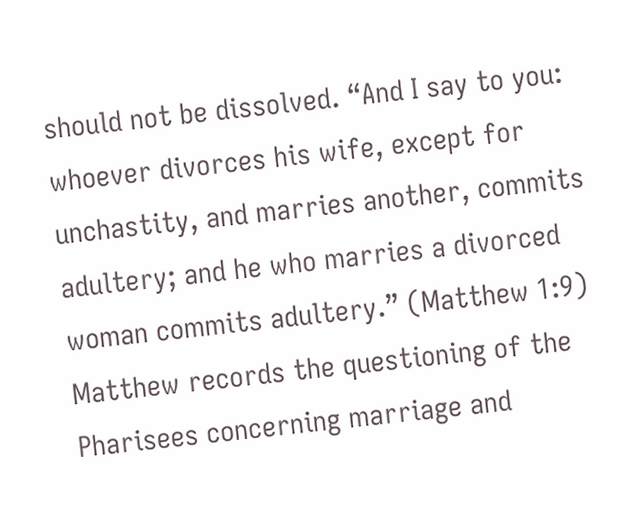should not be dissolved. “And I say to you: whoever divorces his wife, except for unchastity, and marries another, commits adultery; and he who marries a divorced woman commits adultery.” (Matthew 1:9) Matthew records the questioning of the Pharisees concerning marriage and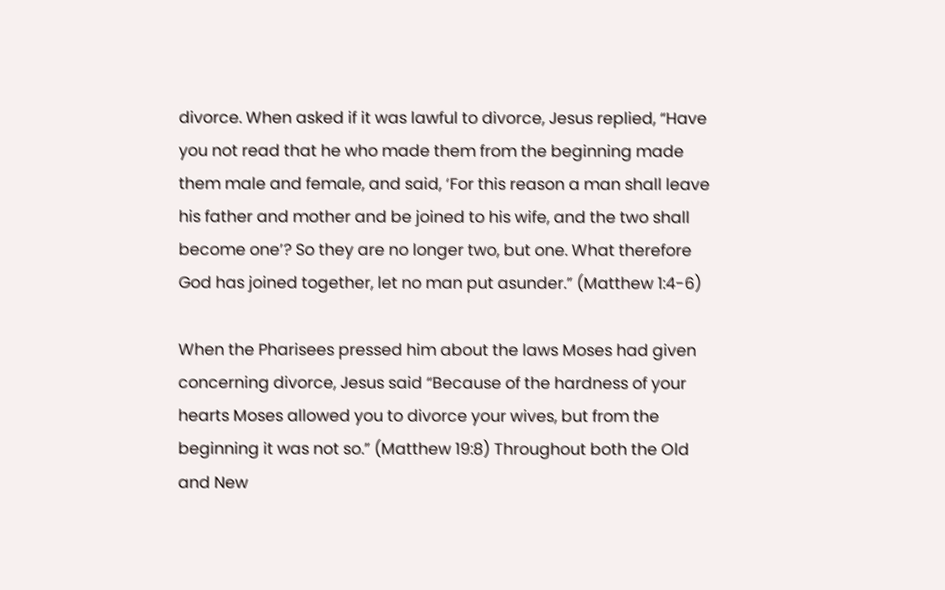divorce. When asked if it was lawful to divorce, Jesus replied, “Have you not read that he who made them from the beginning made them male and female, and said, ‘For this reason a man shall leave his father and mother and be joined to his wife, and the two shall become one’? So they are no longer two, but one. What therefore God has joined together, let no man put asunder.” (Matthew 1:4-6)

When the Pharisees pressed him about the laws Moses had given concerning divorce, Jesus said “Because of the hardness of your hearts Moses allowed you to divorce your wives, but from the beginning it was not so.” (Matthew 19:8) Throughout both the Old and New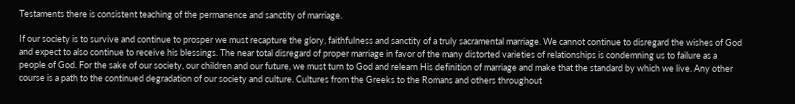Testaments there is consistent teaching of the permanence and sanctity of marriage.

If our society is to survive and continue to prosper we must recapture the glory, faithfulness and sanctity of a truly sacramental marriage. We cannot continue to disregard the wishes of God and expect to also continue to receive his blessings. The near total disregard of proper marriage in favor of the many distorted varieties of relationships is condemning us to failure as a people of God. For the sake of our society, our children and our future, we must turn to God and relearn His definition of marriage and make that the standard by which we live. Any other course is a path to the continued degradation of our society and culture. Cultures from the Greeks to the Romans and others throughout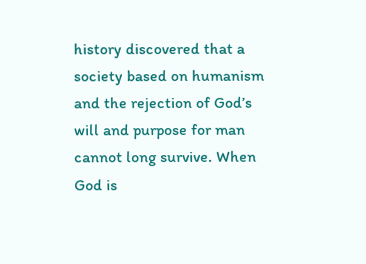history discovered that a society based on humanism and the rejection of God’s will and purpose for man cannot long survive. When God is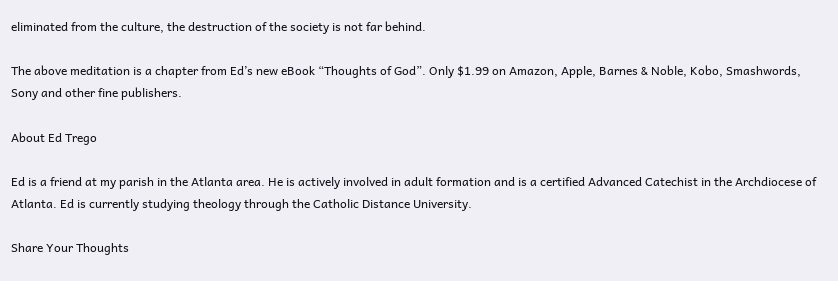eliminated from the culture, the destruction of the society is not far behind.

The above meditation is a chapter from Ed’s new eBook “Thoughts of God”. Only $1.99 on Amazon, Apple, Barnes & Noble, Kobo, Smashwords, Sony and other fine publishers.

About Ed Trego

Ed is a friend at my parish in the Atlanta area. He is actively involved in adult formation and is a certified Advanced Catechist in the Archdiocese of Atlanta. Ed is currently studying theology through the Catholic Distance University.

Share Your Thoughts